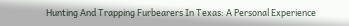Hunting And Trapping Furbearers In Texas: A Personal Experience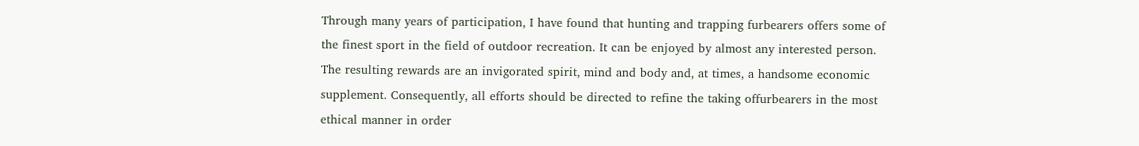Through many years of participation, I have found that hunting and trapping furbearers offers some of the finest sport in the field of outdoor recreation. It can be enjoyed by almost any interested person. The resulting rewards are an invigorated spirit, mind and body and, at times, a handsome economic supplement. Consequently, all efforts should be directed to refine the taking offurbearers in the most ethical manner in order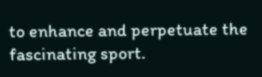to enhance and perpetuate the fascinating sport.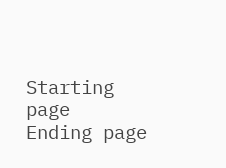Starting page
Ending page